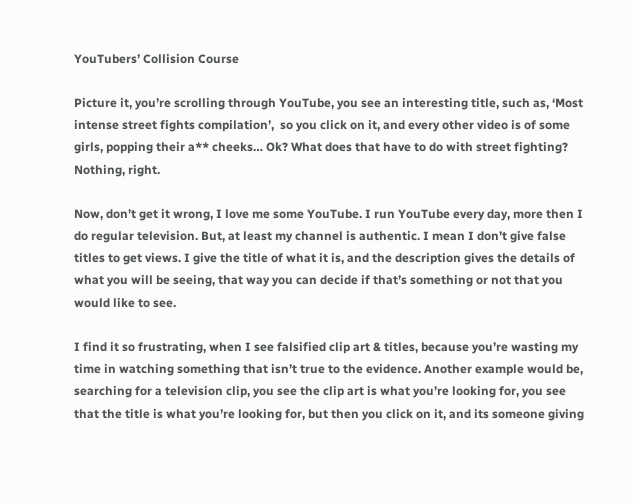YouTubers’ Collision Course

Picture it, you’re scrolling through YouTube, you see an interesting title, such as, ‘Most intense street fights compilation’,  so you click on it, and every other video is of some girls, popping their a** cheeks… Ok? What does that have to do with street fighting? Nothing, right.

Now, don’t get it wrong, I love me some YouTube. I run YouTube every day, more then I do regular television. But, at least my channel is authentic. I mean I don’t give false titles to get views. I give the title of what it is, and the description gives the details of what you will be seeing, that way you can decide if that’s something or not that you would like to see.

I find it so frustrating, when I see falsified clip art & titles, because you’re wasting my time in watching something that isn’t true to the evidence. Another example would be, searching for a television clip, you see the clip art is what you’re looking for, you see that the title is what you’re looking for, but then you click on it, and its someone giving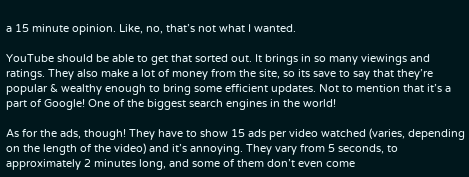a 15 minute opinion. Like, no, that’s not what I wanted.

YouTube should be able to get that sorted out. It brings in so many viewings and ratings. They also make a lot of money from the site, so its save to say that they’re popular & wealthy enough to bring some efficient updates. Not to mention that it’s a part of Google! One of the biggest search engines in the world!

As for the ads, though! They have to show 15 ads per video watched (varies, depending on the length of the video) and it’s annoying. They vary from 5 seconds, to approximately 2 minutes long, and some of them don’t even come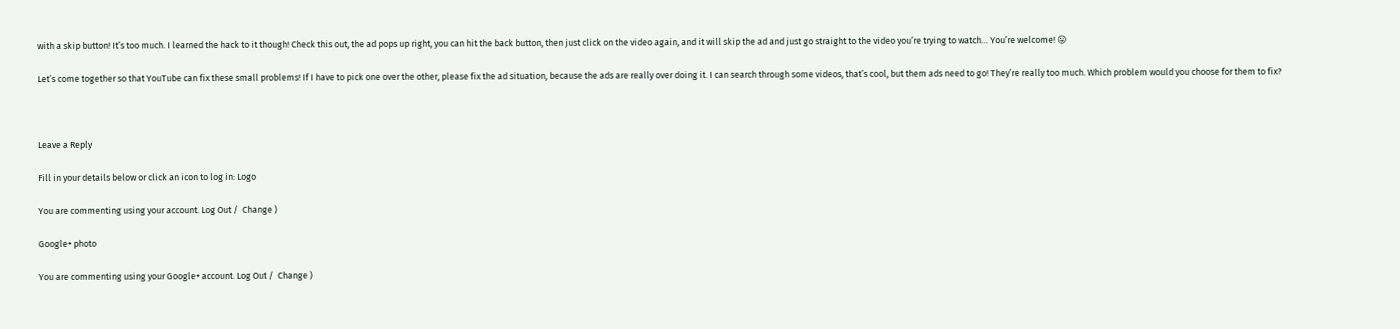with a skip button! It’s too much. I learned the hack to it though! Check this out, the ad pops up right, you can hit the back button, then just click on the video again, and it will skip the ad and just go straight to the video you’re trying to watch… You’re welcome! 😛

Let’s come together so that YouTube can fix these small problems! If I have to pick one over the other, please fix the ad situation, because the ads are really over doing it. I can search through some videos, that’s cool, but them ads need to go! They’re really too much. Which problem would you choose for them to fix?



Leave a Reply

Fill in your details below or click an icon to log in: Logo

You are commenting using your account. Log Out /  Change )

Google+ photo

You are commenting using your Google+ account. Log Out /  Change )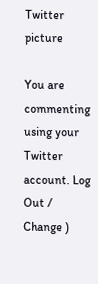Twitter picture

You are commenting using your Twitter account. Log Out /  Change )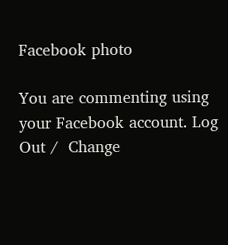Facebook photo

You are commenting using your Facebook account. Log Out /  Change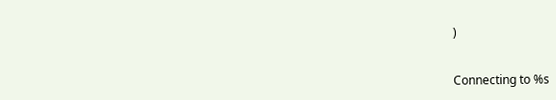)


Connecting to %s